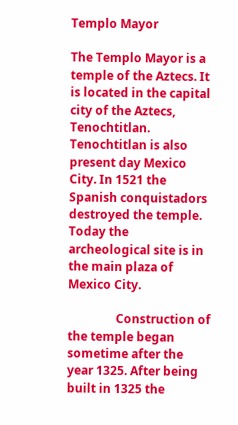Templo Mayor

The Templo Mayor is a temple of the Aztecs. It is located in the capital city of the Aztecs, Tenochtitlan. Tenochtitlan is also present day Mexico City. In 1521 the Spanish conquistadors destroyed the temple. Today the archeological site is in the main plaza of Mexico City.

                Construction of the temple began sometime after the year 1325. After being built in 1325 the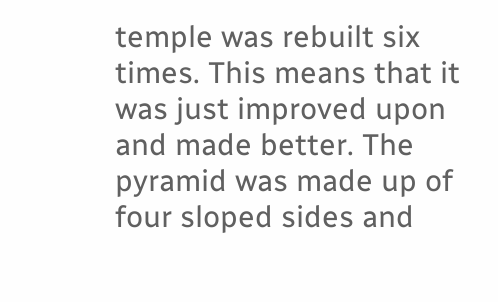temple was rebuilt six times. This means that it was just improved upon and made better. The pyramid was made up of four sloped sides and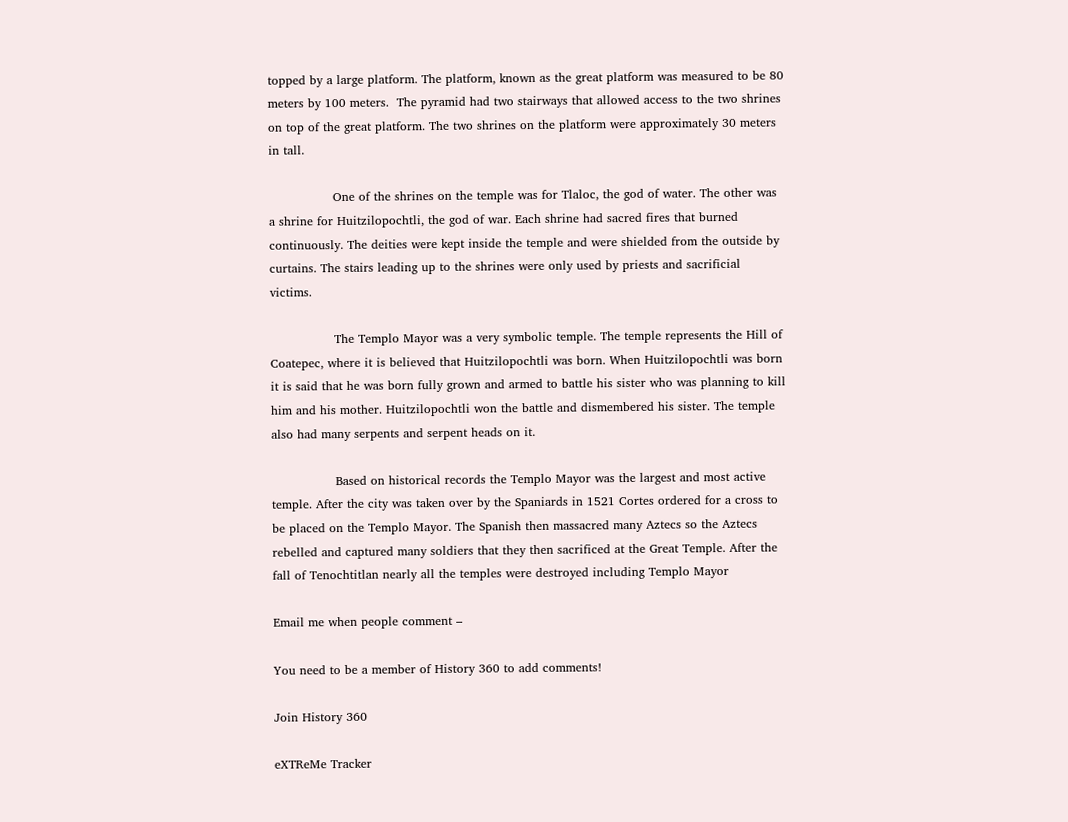topped by a large platform. The platform, known as the great platform was measured to be 80 meters by 100 meters.  The pyramid had two stairways that allowed access to the two shrines on top of the great platform. The two shrines on the platform were approximately 30 meters in tall.

                One of the shrines on the temple was for Tlaloc, the god of water. The other was a shrine for Huitzilopochtli, the god of war. Each shrine had sacred fires that burned continuously. The deities were kept inside the temple and were shielded from the outside by curtains. The stairs leading up to the shrines were only used by priests and sacrificial victims.

                The Templo Mayor was a very symbolic temple. The temple represents the Hill of Coatepec, where it is believed that Huitzilopochtli was born. When Huitzilopochtli was born it is said that he was born fully grown and armed to battle his sister who was planning to kill him and his mother. Huitzilopochtli won the battle and dismembered his sister. The temple also had many serpents and serpent heads on it.

                Based on historical records the Templo Mayor was the largest and most active temple. After the city was taken over by the Spaniards in 1521 Cortes ordered for a cross to be placed on the Templo Mayor. The Spanish then massacred many Aztecs so the Aztecs rebelled and captured many soldiers that they then sacrificed at the Great Temple. After the fall of Tenochtitlan nearly all the temples were destroyed including Templo Mayor

Email me when people comment –

You need to be a member of History 360 to add comments!

Join History 360

eXTReMe Tracker